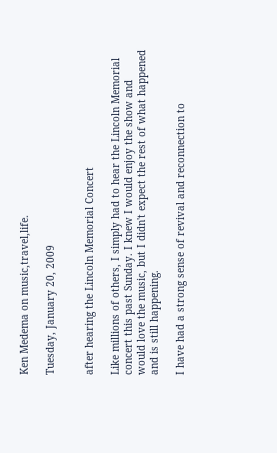Ken Medema on music,travel,life.

Tuesday, January 20, 2009


after hearing the Lincoln Memorial Concert

Like millions of others, I simply had to hear the Lincoln Memorial concert this past Sunday. I knew I would enjoy the show and would love the music, but I didn't expect the rest of what happened and is still happening.

I have had a strong sense of revival and reconnection to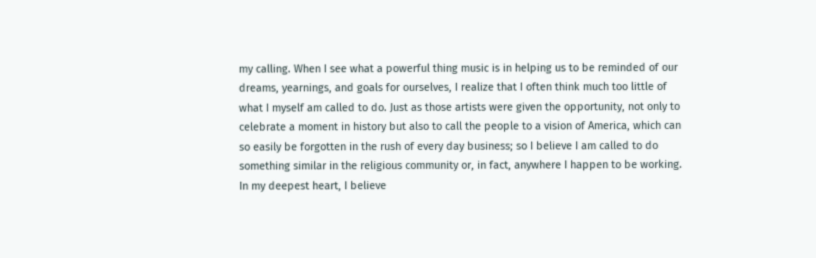my calling. When I see what a powerful thing music is in helping us to be reminded of our dreams, yearnings, and goals for ourselves, I realize that I often think much too little of what I myself am called to do. Just as those artists were given the opportunity, not only to celebrate a moment in history but also to call the people to a vision of America, which can so easily be forgotten in the rush of every day business; so I believe I am called to do something similar in the religious community or, in fact, anywhere I happen to be working. In my deepest heart, I believe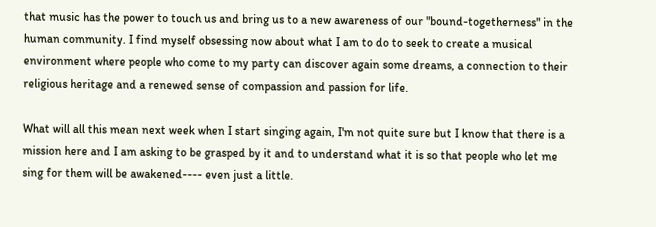that music has the power to touch us and bring us to a new awareness of our "bound-togetherness" in the human community. I find myself obsessing now about what I am to do to seek to create a musical environment where people who come to my party can discover again some dreams, a connection to their religious heritage and a renewed sense of compassion and passion for life.

What will all this mean next week when I start singing again, I'm not quite sure but I know that there is a mission here and I am asking to be grasped by it and to understand what it is so that people who let me sing for them will be awakened---- even just a little.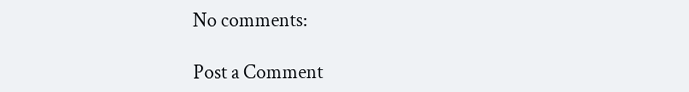No comments:

Post a Comment